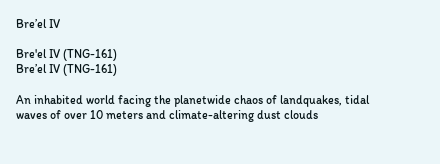Bre’el IV

Bre'el IV (TNG-161)
Bre’el IV (TNG-161)

An inhabited world facing the planetwide chaos of landquakes, tidal waves of over 10 meters and climate-altering dust clouds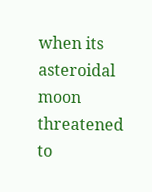when its asteroidal moon threatened to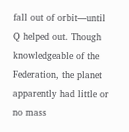fall out of orbit—until Q helped out. Though knowledgeable of the Federation, the planet apparently had little or no mass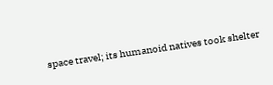space travel; its humanoid natives took shelter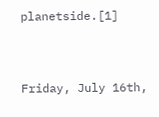planetside.[1]


Friday, July 16th,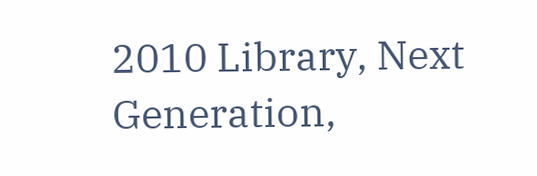2010 Library, Next Generation,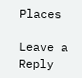Places

Leave a Reply